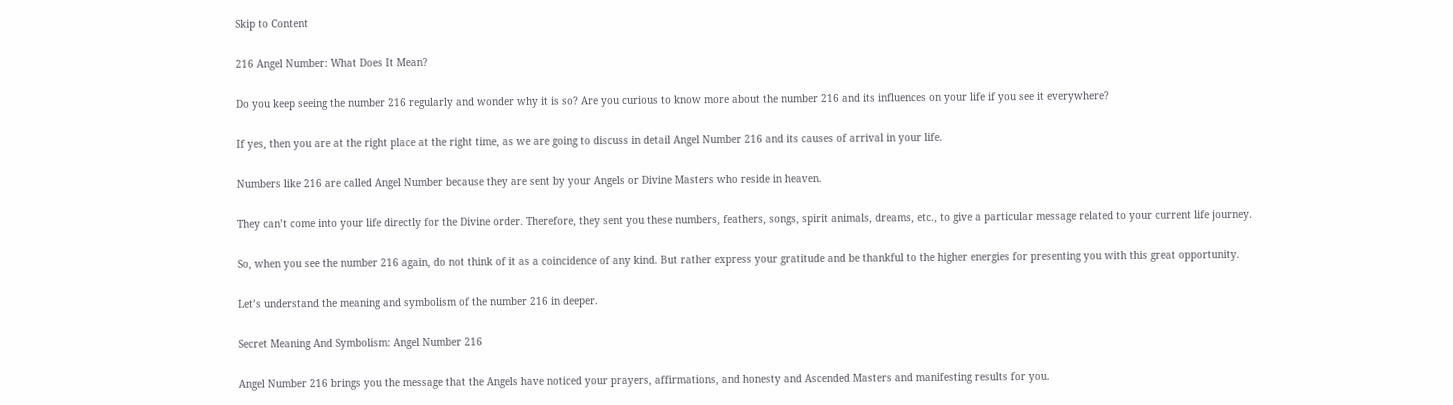Skip to Content

216 Angel Number: What Does It Mean?

Do you keep seeing the number 216 regularly and wonder why it is so? Are you curious to know more about the number 216 and its influences on your life if you see it everywhere?

If yes, then you are at the right place at the right time, as we are going to discuss in detail Angel Number 216 and its causes of arrival in your life.

Numbers like 216 are called Angel Number because they are sent by your Angels or Divine Masters who reside in heaven.

They can’t come into your life directly for the Divine order. Therefore, they sent you these numbers, feathers, songs, spirit animals, dreams, etc., to give a particular message related to your current life journey.

So, when you see the number 216 again, do not think of it as a coincidence of any kind. But rather express your gratitude and be thankful to the higher energies for presenting you with this great opportunity.

Let’s understand the meaning and symbolism of the number 216 in deeper.

Secret Meaning And Symbolism: Angel Number 216

Angel Number 216 brings you the message that the Angels have noticed your prayers, affirmations, and honesty and Ascended Masters and manifesting results for you.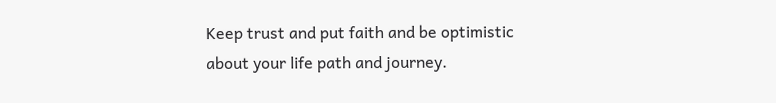Keep trust and put faith and be optimistic about your life path and journey.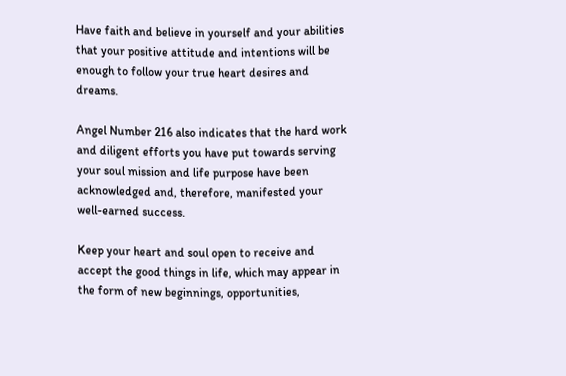Have faith and believe in yourself and your abilities that your positive attitude and intentions will be enough to follow your true heart desires and dreams.

Angel Number 216 also indicates that the hard work and diligent efforts you have put towards serving your soul mission and life purpose have been acknowledged and, therefore, manifested your well-earned success.

Keep your heart and soul open to receive and accept the good things in life, which may appear in the form of new beginnings, opportunities,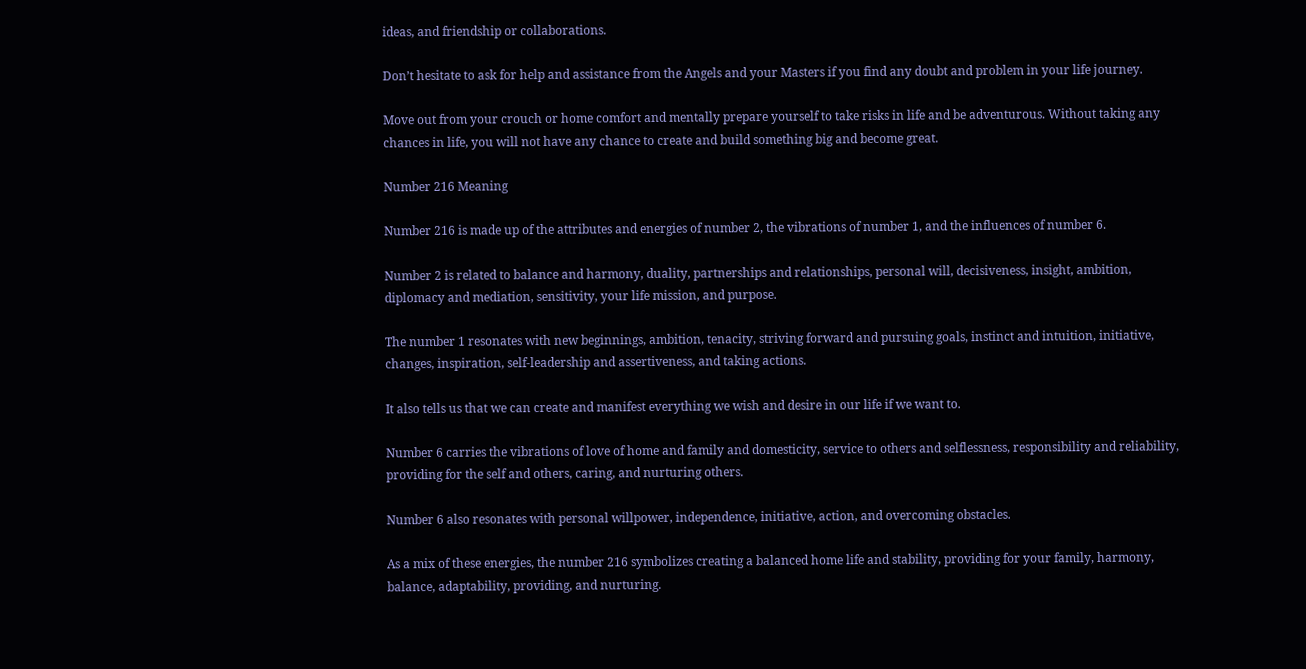ideas, and friendship or collaborations.

Don’t hesitate to ask for help and assistance from the Angels and your Masters if you find any doubt and problem in your life journey.

Move out from your crouch or home comfort and mentally prepare yourself to take risks in life and be adventurous. Without taking any chances in life, you will not have any chance to create and build something big and become great.

Number 216 Meaning

Number 216 is made up of the attributes and energies of number 2, the vibrations of number 1, and the influences of number 6.

Number 2 is related to balance and harmony, duality, partnerships and relationships, personal will, decisiveness, insight, ambition, diplomacy and mediation, sensitivity, your life mission, and purpose.

The number 1 resonates with new beginnings, ambition, tenacity, striving forward and pursuing goals, instinct and intuition, initiative, changes, inspiration, self-leadership and assertiveness, and taking actions.

It also tells us that we can create and manifest everything we wish and desire in our life if we want to.

Number 6 carries the vibrations of love of home and family and domesticity, service to others and selflessness, responsibility and reliability, providing for the self and others, caring, and nurturing others.

Number 6 also resonates with personal willpower, independence, initiative, action, and overcoming obstacles.

As a mix of these energies, the number 216 symbolizes creating a balanced home life and stability, providing for your family, harmony, balance, adaptability, providing, and nurturing.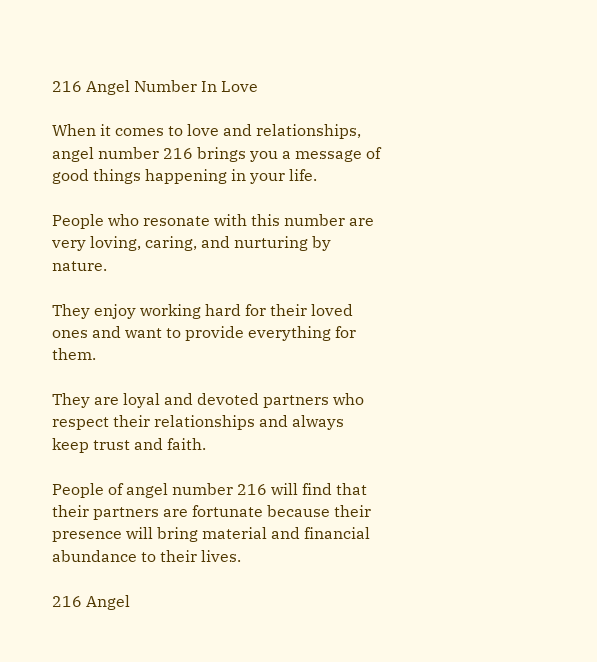216 Angel Number In Love

When it comes to love and relationships, angel number 216 brings you a message of good things happening in your life.

People who resonate with this number are very loving, caring, and nurturing by nature.

They enjoy working hard for their loved ones and want to provide everything for them.

They are loyal and devoted partners who respect their relationships and always keep trust and faith.

People of angel number 216 will find that their partners are fortunate because their presence will bring material and financial abundance to their lives.

216 Angel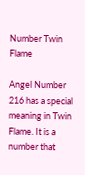Number Twin Flame

Angel Number 216 has a special meaning in Twin Flame. It is a number that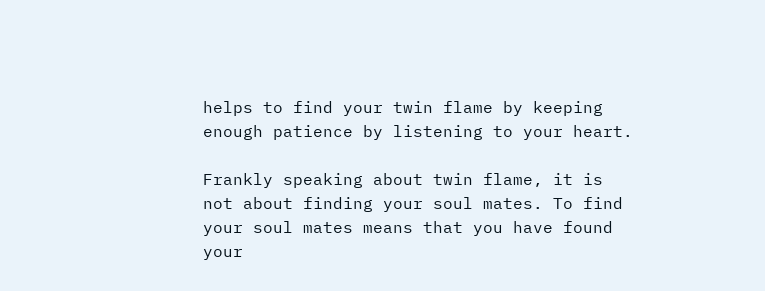helps to find your twin flame by keeping enough patience by listening to your heart.

Frankly speaking about twin flame, it is not about finding your soul mates. To find your soul mates means that you have found your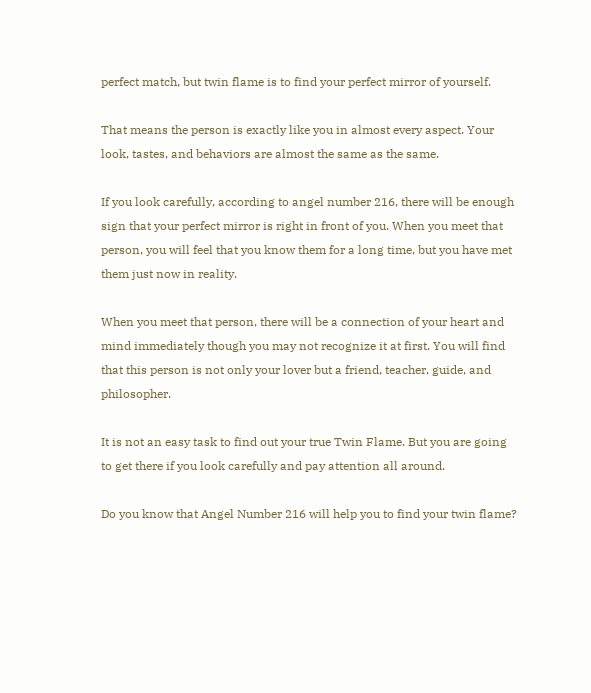perfect match, but twin flame is to find your perfect mirror of yourself.

That means the person is exactly like you in almost every aspect. Your look, tastes, and behaviors are almost the same as the same.

If you look carefully, according to angel number 216, there will be enough sign that your perfect mirror is right in front of you. When you meet that person, you will feel that you know them for a long time, but you have met them just now in reality.

When you meet that person, there will be a connection of your heart and mind immediately though you may not recognize it at first. You will find that this person is not only your lover but a friend, teacher, guide, and philosopher.

It is not an easy task to find out your true Twin Flame. But you are going to get there if you look carefully and pay attention all around.

Do you know that Angel Number 216 will help you to find your twin flame?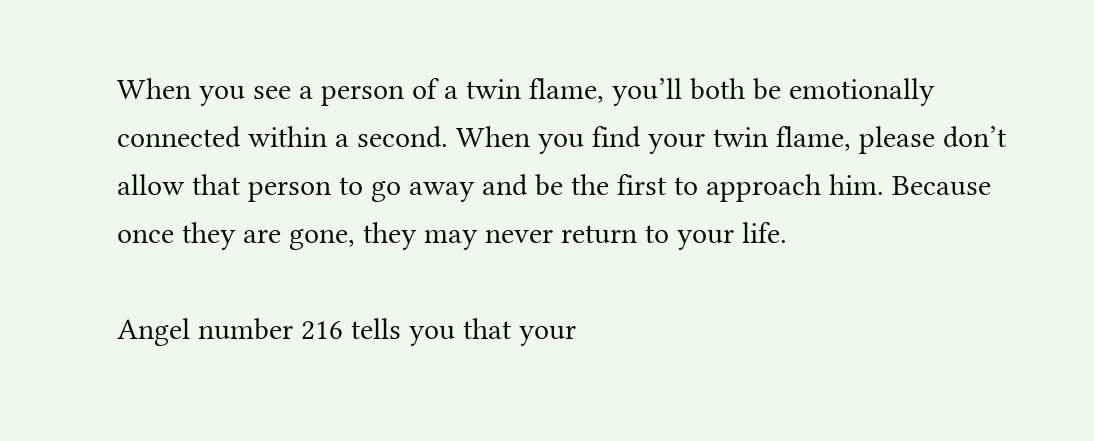When you see a person of a twin flame, you’ll both be emotionally connected within a second. When you find your twin flame, please don’t allow that person to go away and be the first to approach him. Because once they are gone, they may never return to your life.

Angel number 216 tells you that your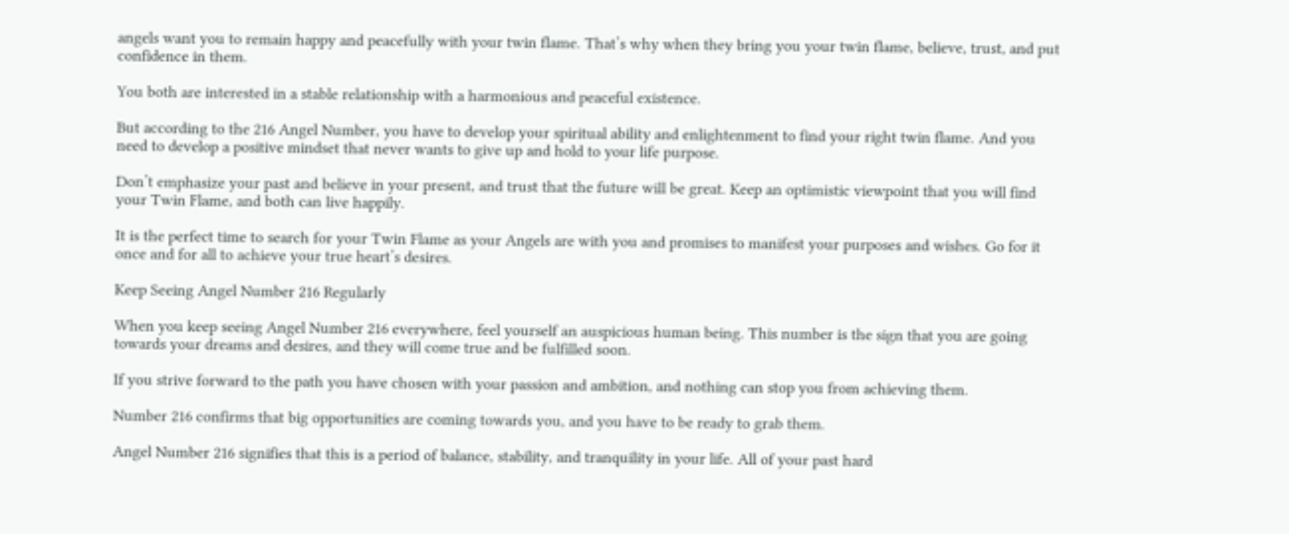angels want you to remain happy and peacefully with your twin flame. That’s why when they bring you your twin flame, believe, trust, and put confidence in them.

You both are interested in a stable relationship with a harmonious and peaceful existence.

But according to the 216 Angel Number, you have to develop your spiritual ability and enlightenment to find your right twin flame. And you need to develop a positive mindset that never wants to give up and hold to your life purpose.

Don’t emphasize your past and believe in your present, and trust that the future will be great. Keep an optimistic viewpoint that you will find your Twin Flame, and both can live happily.

It is the perfect time to search for your Twin Flame as your Angels are with you and promises to manifest your purposes and wishes. Go for it once and for all to achieve your true heart’s desires.

Keep Seeing Angel Number 216 Regularly

When you keep seeing Angel Number 216 everywhere, feel yourself an auspicious human being. This number is the sign that you are going towards your dreams and desires, and they will come true and be fulfilled soon.

If you strive forward to the path you have chosen with your passion and ambition, and nothing can stop you from achieving them.

Number 216 confirms that big opportunities are coming towards you, and you have to be ready to grab them.

Angel Number 216 signifies that this is a period of balance, stability, and tranquility in your life. All of your past hard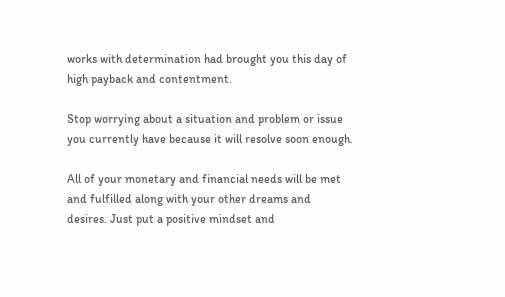works with determination had brought you this day of high payback and contentment.

Stop worrying about a situation and problem or issue you currently have because it will resolve soon enough.

All of your monetary and financial needs will be met and fulfilled along with your other dreams and desires. Just put a positive mindset and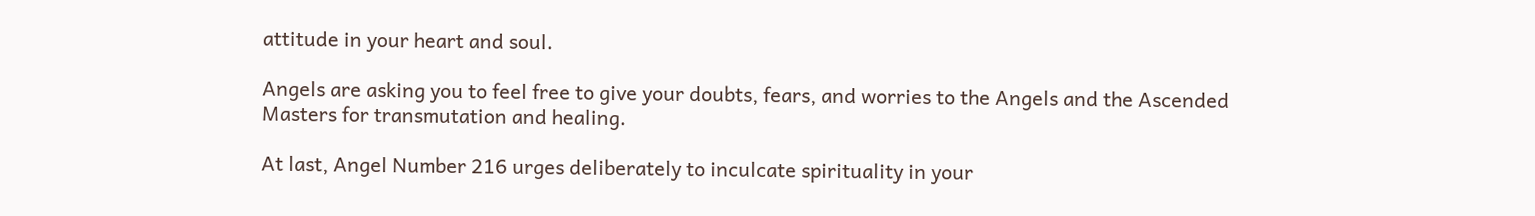attitude in your heart and soul.

Angels are asking you to feel free to give your doubts, fears, and worries to the Angels and the Ascended Masters for transmutation and healing.

At last, Angel Number 216 urges deliberately to inculcate spirituality in your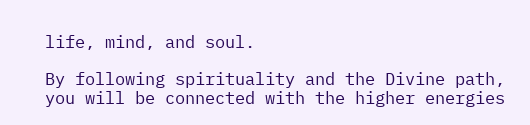life, mind, and soul.

By following spirituality and the Divine path, you will be connected with the higher energies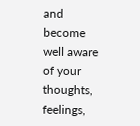and become well aware of your thoughts, feelings,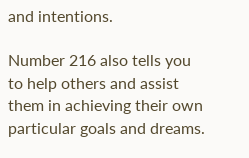and intentions.

Number 216 also tells you to help others and assist them in achieving their own particular goals and dreams.